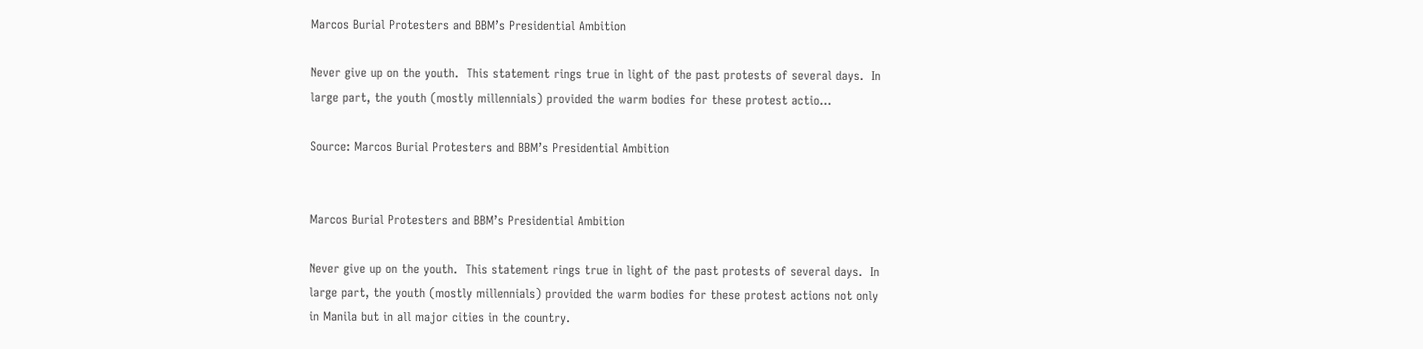Marcos Burial Protesters and BBM’s Presidential Ambition

Never give up on the youth.  This statement rings true in light of the past protests of several days.  In large part, the youth (mostly millennials) provided the warm bodies for these protest actio…

Source: Marcos Burial Protesters and BBM’s Presidential Ambition


Marcos Burial Protesters and BBM’s Presidential Ambition

Never give up on the youth.  This statement rings true in light of the past protests of several days.  In large part, the youth (mostly millennials) provided the warm bodies for these protest actions not only in Manila but in all major cities in the country.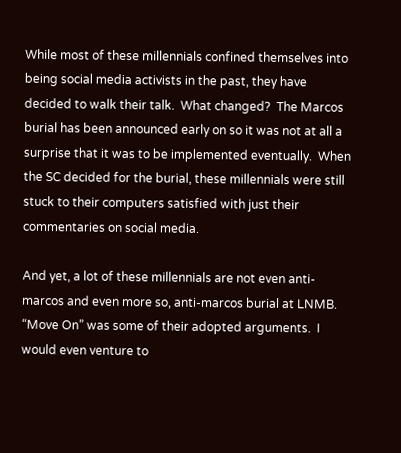While most of these millennials confined themselves into being social media activists in the past, they have decided to walk their talk.  What changed?  The Marcos burial has been announced early on so it was not at all a surprise that it was to be implemented eventually.  When the SC decided for the burial, these millennials were still stuck to their computers satisfied with just their commentaries on social media.

And yet, a lot of these millennials are not even anti-marcos and even more so, anti-marcos burial at LNMB.  “Move On” was some of their adopted arguments.  I would even venture to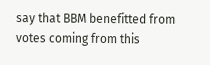say that BBM benefitted from votes coming from this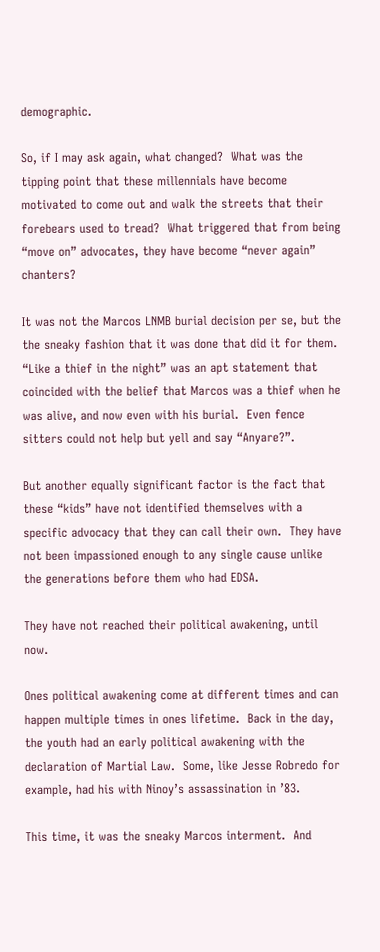demographic.

So, if I may ask again, what changed?  What was the tipping point that these millennials have become motivated to come out and walk the streets that their forebears used to tread?  What triggered that from being “move on” advocates, they have become “never again” chanters?

It was not the Marcos LNMB burial decision per se, but the the sneaky fashion that it was done that did it for them.  “Like a thief in the night” was an apt statement that coincided with the belief that Marcos was a thief when he was alive, and now even with his burial.  Even fence sitters could not help but yell and say “Anyare?”.

But another equally significant factor is the fact that these “kids” have not identified themselves with a specific advocacy that they can call their own.  They have not been impassioned enough to any single cause unlike the generations before them who had EDSA.

They have not reached their political awakening, until now.

Ones political awakening come at different times and can happen multiple times in ones lifetime.  Back in the day, the youth had an early political awakening with the declaration of Martial Law.  Some, like Jesse Robredo for example, had his with Ninoy’s assassination in ’83.

This time, it was the sneaky Marcos interment.  And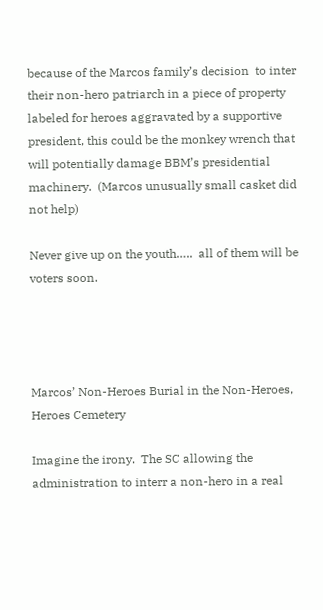because of the Marcos family’s decision  to inter their non-hero patriarch in a piece of property labeled for heroes aggravated by a supportive president, this could be the monkey wrench that will potentially damage BBM’s presidential machinery.  (Marcos unusually small casket did not help)

Never give up on the youth…..  all of them will be voters soon.




Marcos’ Non-Heroes Burial in the Non-Heroes, Heroes Cemetery

Imagine the irony.  The SC allowing the administration to interr a non-hero in a real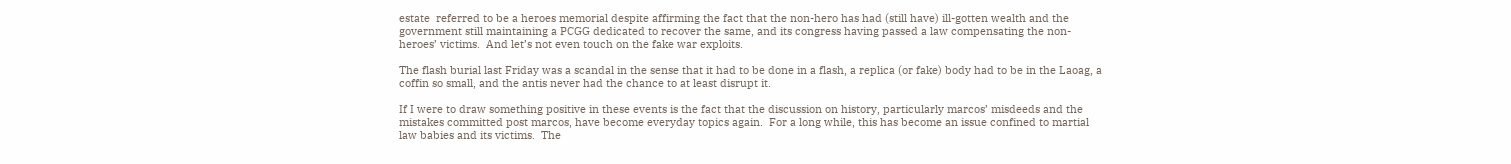estate  referred to be a heroes memorial despite affirming the fact that the non-hero has had (still have) ill-gotten wealth and the government still maintaining a PCGG dedicated to recover the same, and its congress having passed a law compensating the non-heroes’ victims.  And let’s not even touch on the fake war exploits.

The flash burial last Friday was a scandal in the sense that it had to be done in a flash, a replica (or fake) body had to be in the Laoag, a coffin so small, and the antis never had the chance to at least disrupt it.

If I were to draw something positive in these events is the fact that the discussion on history, particularly marcos’ misdeeds and the mistakes committed post marcos, have become everyday topics again.  For a long while, this has become an issue confined to martial law babies and its victims.  The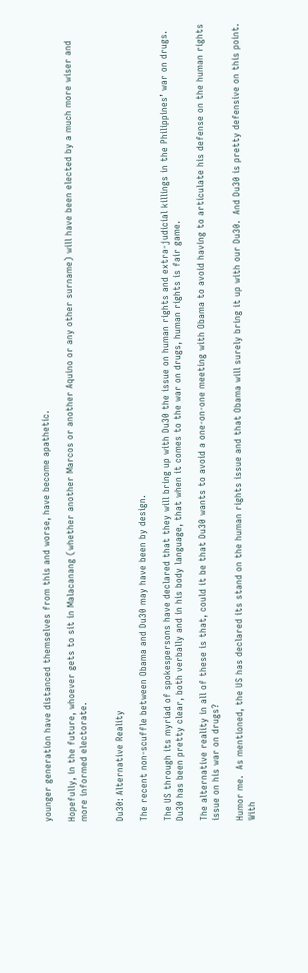younger generation have distanced themselves from this and worse, have become apathetic.

Hopefully, in the future, whoever gets to sit in Malacanang (whether another Marcos or another Aquino or any other surname) will have been elected by a much more wiser and more informed electorate.


Du30: Alternative Reality

The recent non-scuffle between Obama and Du30 may have been by design.

The US through its myriad of spokespersons have declared that they will bring up with Du30 the issue on human rights and extra-judicial killings in the Philippines’ war on drugs.  Du30 has been pretty clear, both verbally and in his body language, that when it comes to the war on drugs, human rights is fair game.

The alternative reality in all of these is that, could it be that Du30 wants to avoid a one-on-one meeting with Obama to avoid having to articulate his defense on the human rights issue on his war on drugs?

Humor me.  As mentioned, the US has declared its stand on the human rights issue and that Obama will surely bring it up with our Du30.  And Du30 is pretty defensive on this point.  With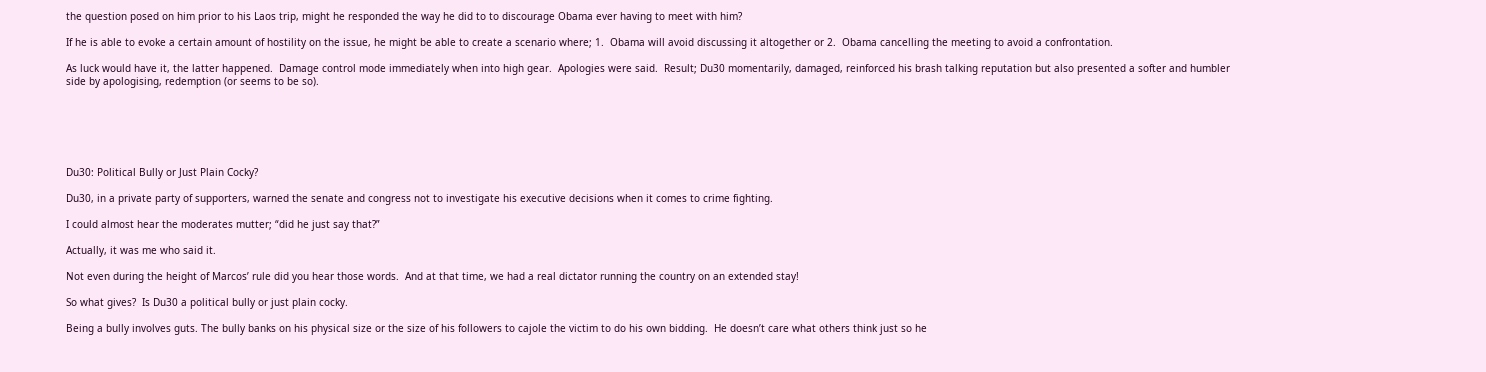the question posed on him prior to his Laos trip, might he responded the way he did to to discourage Obama ever having to meet with him?

If he is able to evoke a certain amount of hostility on the issue, he might be able to create a scenario where; 1.  Obama will avoid discussing it altogether or 2.  Obama cancelling the meeting to avoid a confrontation.

As luck would have it, the latter happened.  Damage control mode immediately when into high gear.  Apologies were said.  Result; Du30 momentarily, damaged, reinforced his brash talking reputation but also presented a softer and humbler side by apologising, redemption (or seems to be so).






Du30: Political Bully or Just Plain Cocky?

Du30, in a private party of supporters, warned the senate and congress not to investigate his executive decisions when it comes to crime fighting.

I could almost hear the moderates mutter; “did he just say that?”

Actually, it was me who said it.

Not even during the height of Marcos’ rule did you hear those words.  And at that time, we had a real dictator running the country on an extended stay!

So what gives?  Is Du30 a political bully or just plain cocky.

Being a bully involves guts. The bully banks on his physical size or the size of his followers to cajole the victim to do his own bidding.  He doesn’t care what others think just so he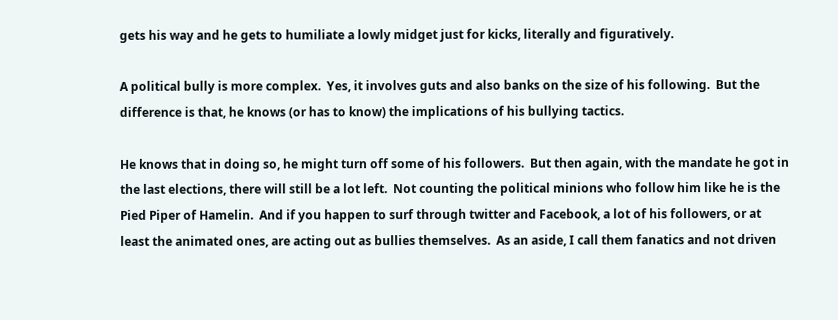gets his way and he gets to humiliate a lowly midget just for kicks, literally and figuratively.

A political bully is more complex.  Yes, it involves guts and also banks on the size of his following.  But the difference is that, he knows (or has to know) the implications of his bullying tactics.

He knows that in doing so, he might turn off some of his followers.  But then again, with the mandate he got in the last elections, there will still be a lot left.  Not counting the political minions who follow him like he is the Pied Piper of Hamelin.  And if you happen to surf through twitter and Facebook, a lot of his followers, or at least the animated ones, are acting out as bullies themselves.  As an aside, I call them fanatics and not driven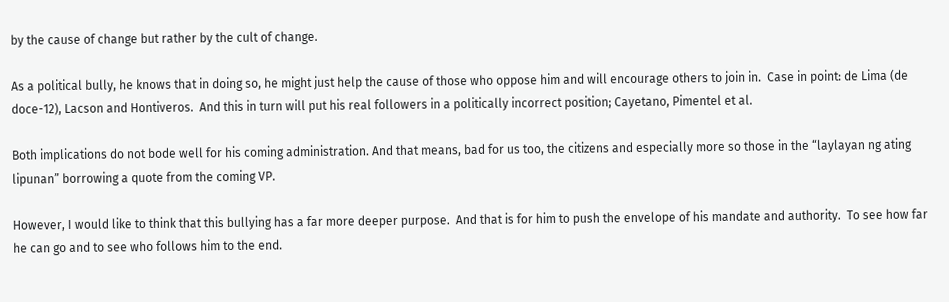by the cause of change but rather by the cult of change.

As a political bully, he knows that in doing so, he might just help the cause of those who oppose him and will encourage others to join in.  Case in point: de Lima (de doce-12), Lacson and Hontiveros.  And this in turn will put his real followers in a politically incorrect position; Cayetano, Pimentel et al.

Both implications do not bode well for his coming administration. And that means, bad for us too, the citizens and especially more so those in the “laylayan ng ating lipunan” borrowing a quote from the coming VP.

However, I would like to think that this bullying has a far more deeper purpose.  And that is for him to push the envelope of his mandate and authority.  To see how far he can go and to see who follows him to the end.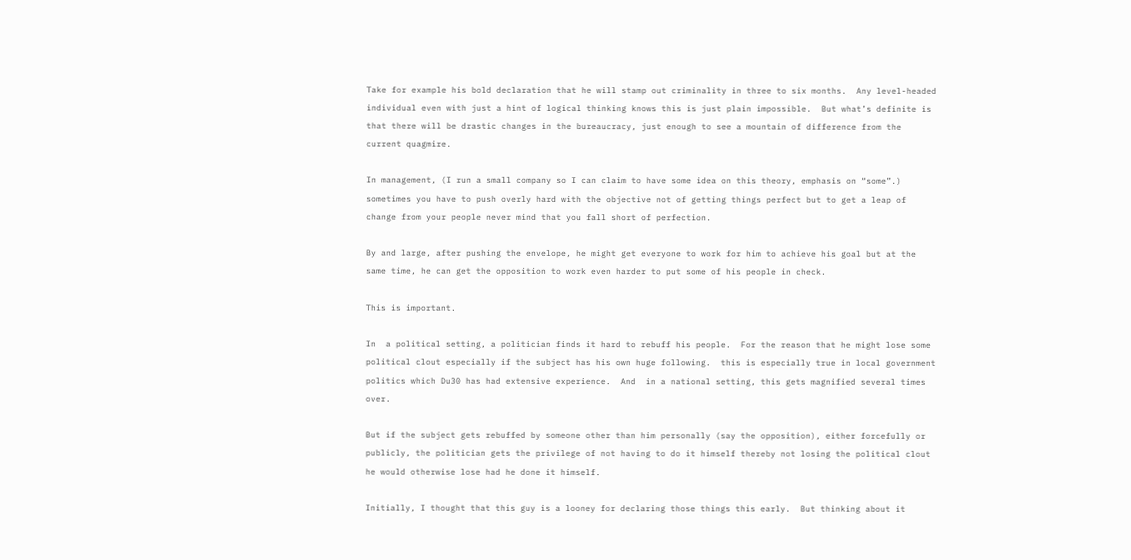Take for example his bold declaration that he will stamp out criminality in three to six months.  Any level-headed individual even with just a hint of logical thinking knows this is just plain impossible.  But what’s definite is that there will be drastic changes in the bureaucracy, just enough to see a mountain of difference from the current quagmire.

In management, (I run a small company so I can claim to have some idea on this theory, emphasis on “some”.) sometimes you have to push overly hard with the objective not of getting things perfect but to get a leap of change from your people never mind that you fall short of perfection.

By and large, after pushing the envelope, he might get everyone to work for him to achieve his goal but at the same time, he can get the opposition to work even harder to put some of his people in check.

This is important.

In  a political setting, a politician finds it hard to rebuff his people.  For the reason that he might lose some political clout especially if the subject has his own huge following.  this is especially true in local government politics which Du30 has had extensive experience.  And  in a national setting, this gets magnified several times over.

But if the subject gets rebuffed by someone other than him personally (say the opposition), either forcefully or publicly, the politician gets the privilege of not having to do it himself thereby not losing the political clout he would otherwise lose had he done it himself.

Initially, I thought that this guy is a looney for declaring those things this early.  But thinking about it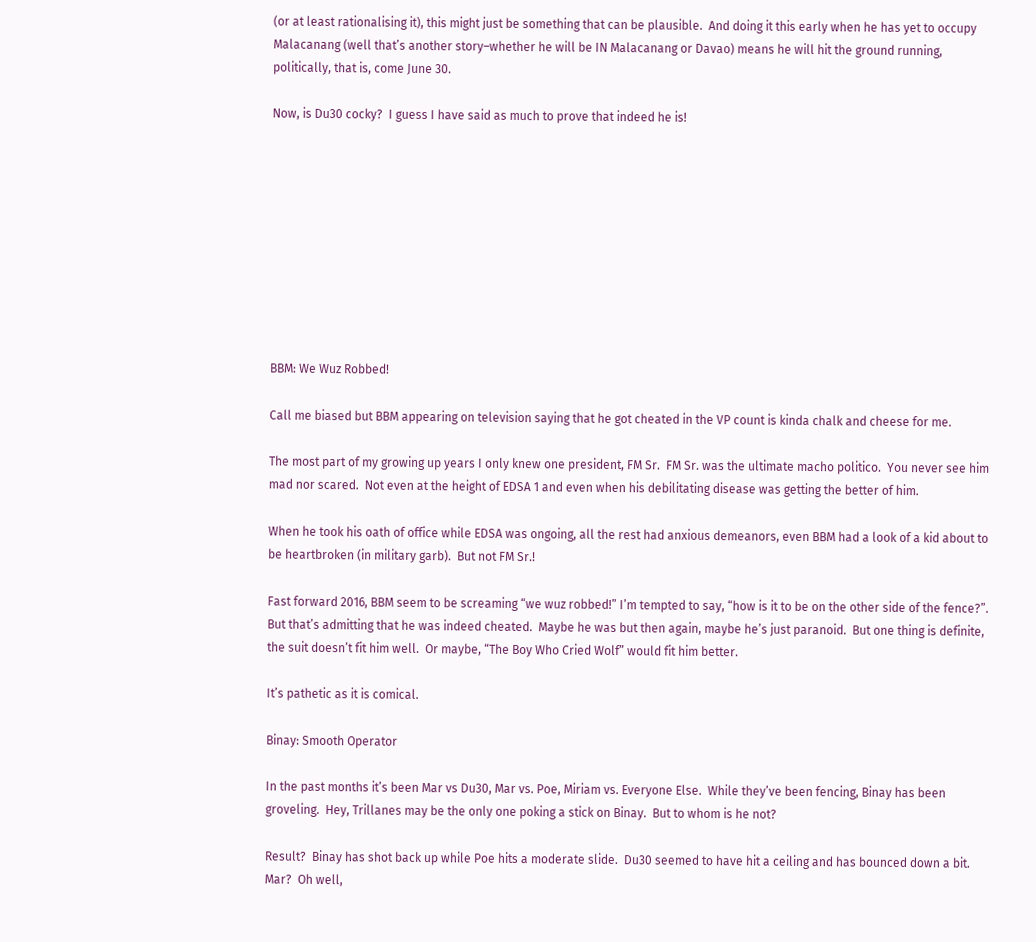(or at least rationalising it), this might just be something that can be plausible.  And doing it this early when he has yet to occupy Malacanang (well that’s another story–whether he will be IN Malacanang or Davao) means he will hit the ground running, politically, that is, come June 30.

Now, is Du30 cocky?  I guess I have said as much to prove that indeed he is!










BBM: We Wuz Robbed!

Call me biased but BBM appearing on television saying that he got cheated in the VP count is kinda chalk and cheese for me.

The most part of my growing up years I only knew one president, FM Sr.  FM Sr. was the ultimate macho politico.  You never see him mad nor scared.  Not even at the height of EDSA 1 and even when his debilitating disease was getting the better of him.

When he took his oath of office while EDSA was ongoing, all the rest had anxious demeanors, even BBM had a look of a kid about to be heartbroken (in military garb).  But not FM Sr.!

Fast forward 2016, BBM seem to be screaming “we wuz robbed!” I’m tempted to say, “how is it to be on the other side of the fence?”.  But that’s admitting that he was indeed cheated.  Maybe he was but then again, maybe he’s just paranoid.  But one thing is definite, the suit doesn’t fit him well.  Or maybe, “The Boy Who Cried Wolf” would fit him better.

It’s pathetic as it is comical.

Binay: Smooth Operator

In the past months it’s been Mar vs Du30, Mar vs. Poe, Miriam vs. Everyone Else.  While they’ve been fencing, Binay has been groveling.  Hey, Trillanes may be the only one poking a stick on Binay.  But to whom is he not?

Result?  Binay has shot back up while Poe hits a moderate slide.  Du30 seemed to have hit a ceiling and has bounced down a bit.  Mar?  Oh well,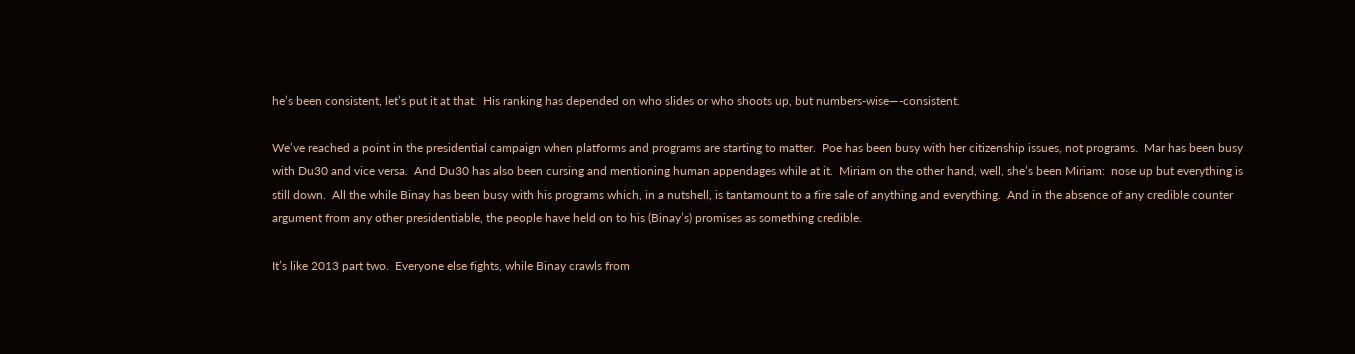he’s been consistent, let’s put it at that.  His ranking has depended on who slides or who shoots up, but numbers-wise—-consistent.

We’ve reached a point in the presidential campaign when platforms and programs are starting to matter.  Poe has been busy with her citizenship issues, not programs.  Mar has been busy with Du30 and vice versa.  And Du30 has also been cursing and mentioning human appendages while at it.  Miriam on the other hand, well, she’s been Miriam:  nose up but everything is still down.  All the while Binay has been busy with his programs which, in a nutshell, is tantamount to a fire sale of anything and everything.  And in the absence of any credible counter argument from any other presidentiable, the people have held on to his (Binay’s) promises as something credible.

It’s like 2013 part two.  Everyone else fights, while Binay crawls from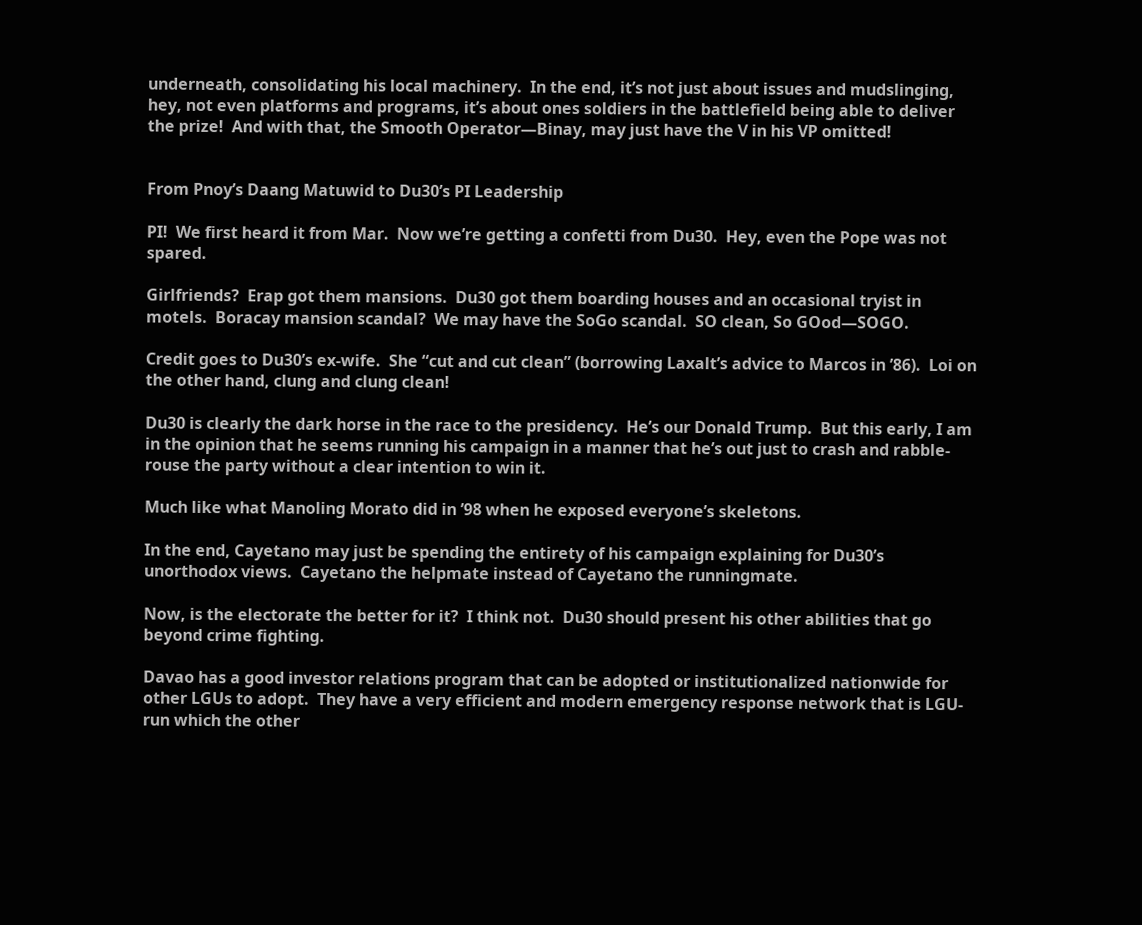underneath, consolidating his local machinery.  In the end, it’s not just about issues and mudslinging, hey, not even platforms and programs, it’s about ones soldiers in the battlefield being able to deliver the prize!  And with that, the Smooth Operator—Binay, may just have the V in his VP omitted!


From Pnoy’s Daang Matuwid to Du30’s PI Leadership

PI!  We first heard it from Mar.  Now we’re getting a confetti from Du30.  Hey, even the Pope was not spared.

Girlfriends?  Erap got them mansions.  Du30 got them boarding houses and an occasional tryist in motels.  Boracay mansion scandal?  We may have the SoGo scandal.  SO clean, So GOod—SOGO.

Credit goes to Du30’s ex-wife.  She “cut and cut clean” (borrowing Laxalt’s advice to Marcos in ’86).  Loi on the other hand, clung and clung clean!

Du30 is clearly the dark horse in the race to the presidency.  He’s our Donald Trump.  But this early, I am in the opinion that he seems running his campaign in a manner that he’s out just to crash and rabble-rouse the party without a clear intention to win it.

Much like what Manoling Morato did in ’98 when he exposed everyone’s skeletons.

In the end, Cayetano may just be spending the entirety of his campaign explaining for Du30’s unorthodox views.  Cayetano the helpmate instead of Cayetano the runningmate.

Now, is the electorate the better for it?  I think not.  Du30 should present his other abilities that go beyond crime fighting.

Davao has a good investor relations program that can be adopted or institutionalized nationwide for other LGUs to adopt.  They have a very efficient and modern emergency response network that is LGU-run which the other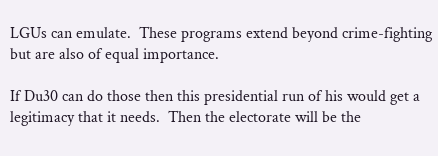LGUs can emulate.  These programs extend beyond crime-fighting but are also of equal importance.

If Du30 can do those then this presidential run of his would get a legitimacy that it needs.  Then the electorate will be the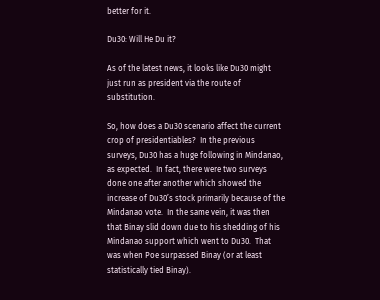better for it.

Du30: Will He Du it?

As of the latest news, it looks like Du30 might just run as president via the route of substitution.

So, how does a Du30 scenario affect the current crop of presidentiables?  In the previous surveys, Du30 has a huge following in Mindanao, as expected.  In fact, there were two surveys done one after another which showed the increase of Du30’s stock primarily because of the Mindanao vote.  In the same vein, it was then that Binay slid down due to his shedding of his Mindanao support which went to Du30.  That was when Poe surpassed Binay (or at least statistically tied Binay).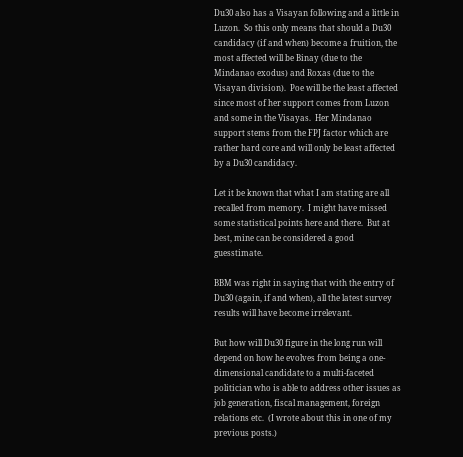Du30 also has a Visayan following and a little in Luzon.  So this only means that should a Du30 candidacy (if and when) become a fruition, the most affected will be Binay (due to the Mindanao exodus) and Roxas (due to the Visayan division).  Poe will be the least affected since most of her support comes from Luzon and some in the Visayas.  Her Mindanao support stems from the FPJ factor which are rather hard core and will only be least affected by a Du30 candidacy.

Let it be known that what I am stating are all recalled from memory.  I might have missed some statistical points here and there.  But at best, mine can be considered a good guesstimate.

BBM was right in saying that with the entry of Du30 (again, if and when), all the latest survey results will have become irrelevant.

But how will Du30 figure in the long run will depend on how he evolves from being a one-dimensional candidate to a multi-faceted politician who is able to address other issues as job generation, fiscal management, foreign relations etc.  (I wrote about this in one of my previous posts.)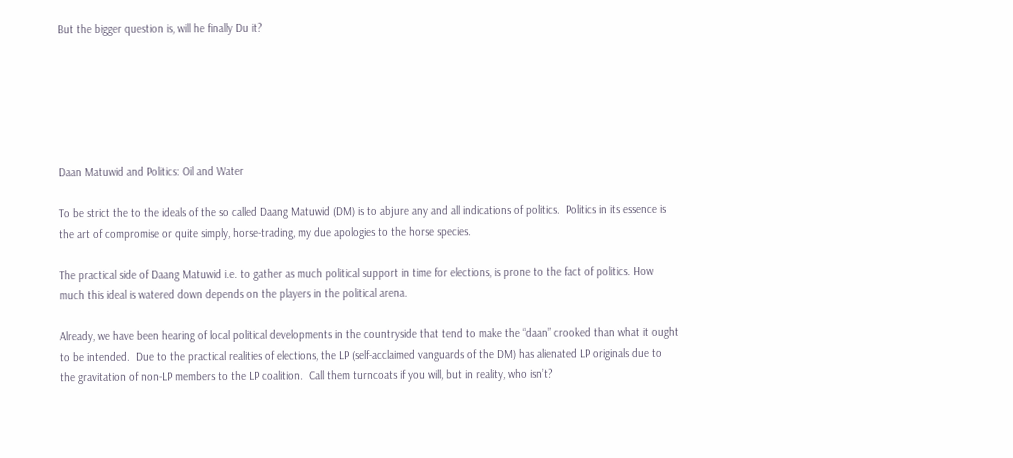But the bigger question is, will he finally Du it?






Daan Matuwid and Politics: Oil and Water

To be strict the to the ideals of the so called Daang Matuwid (DM) is to abjure any and all indications of politics.  Politics in its essence is the art of compromise or quite simply, horse-trading, my due apologies to the horse species.

The practical side of Daang Matuwid i.e. to gather as much political support in time for elections, is prone to the fact of politics. How much this ideal is watered down depends on the players in the political arena.

Already, we have been hearing of local political developments in the countryside that tend to make the “daan” crooked than what it ought to be intended.  Due to the practical realities of elections, the LP (self-acclaimed vanguards of the DM) has alienated LP originals due to the gravitation of non-LP members to the LP coalition.  Call them turncoats if you will, but in reality, who isn’t?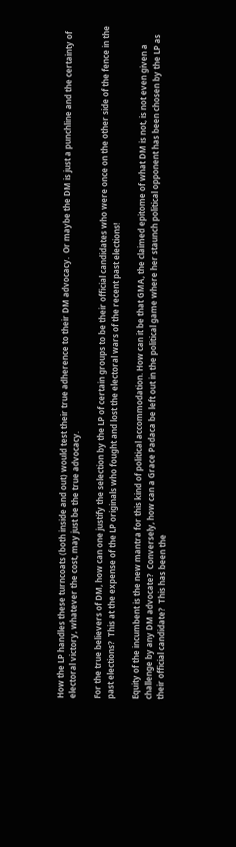How the LP handles these turncoats (both inside and out) would test their true adherence to their DM advocacy.  Or maybe the DM is just a punchline and the certainty of electoral victory, whatever the cost, may just be the true advocacy.

For the true believers of DM, how can one justify the selection by the LP of certain groups to be their official candidates who were once on the other side of the fence in the past elections?  This at the expense of the LP originals who fought and lost the electoral wars of the recent past elections!

Equity of the incumbent is the new mantra for this kind of political accommodation. How can it be that GMA, the claimed epitome of what DM is not, is not even given a challenge by any DM advocate?  Conversely, how can a Grace Padaca be left out in the political game where her staunch political opponent has been chosen by the LP as their official candidate?  This has been the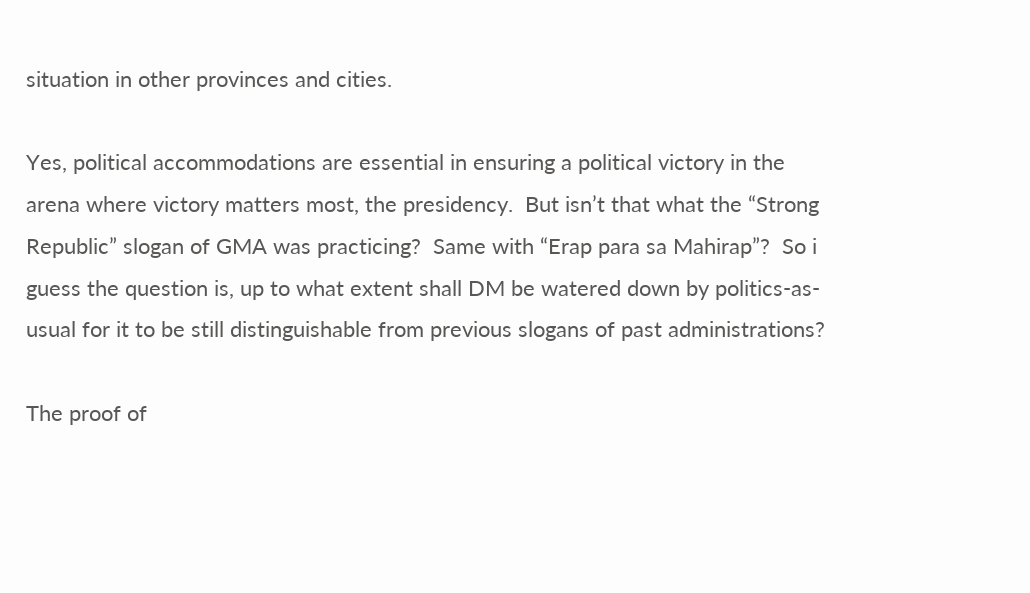situation in other provinces and cities.

Yes, political accommodations are essential in ensuring a political victory in the arena where victory matters most, the presidency.  But isn’t that what the “Strong Republic” slogan of GMA was practicing?  Same with “Erap para sa Mahirap”?  So i guess the question is, up to what extent shall DM be watered down by politics-as-usual for it to be still distinguishable from previous slogans of past administrations?

The proof of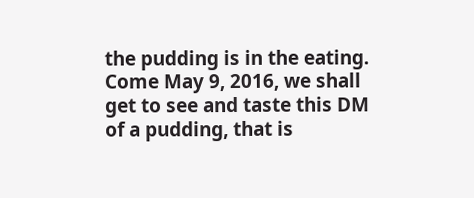the pudding is in the eating.  Come May 9, 2016, we shall get to see and taste this DM of a pudding, that is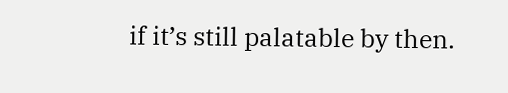if it’s still palatable by then.